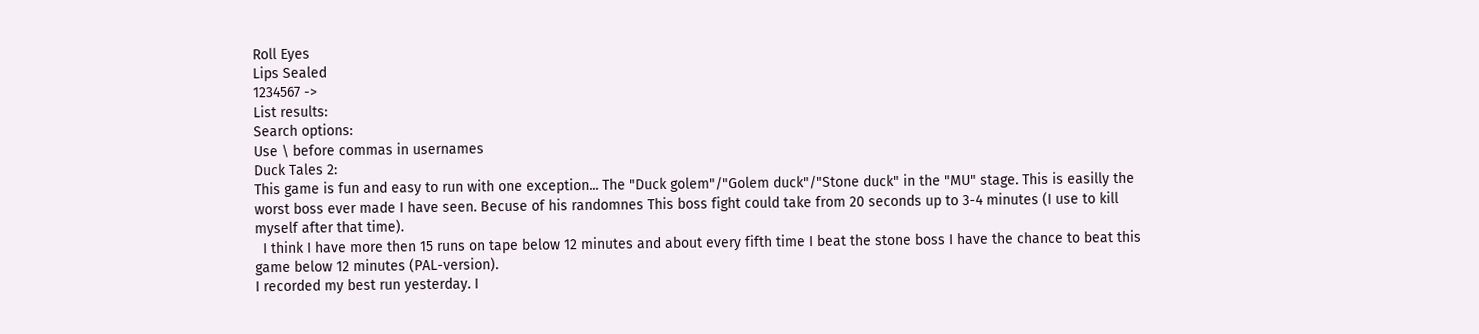Roll Eyes
Lips Sealed
1234567 ->
List results:
Search options:
Use \ before commas in usernames
Duck Tales 2:
This game is fun and easy to run with one exception... The "Duck golem"/"Golem duck"/"Stone duck" in the "MU" stage. This is easilly the worst boss ever made I have seen. Becuse of his randomnes This boss fight could take from 20 seconds up to 3-4 minutes (I use to kill myself after that time).
  I think I have more then 15 runs on tape below 12 minutes and about every fifth time I beat the stone boss I have the chance to beat this game below 12 minutes (PAL-version).
I recorded my best run yesterday. I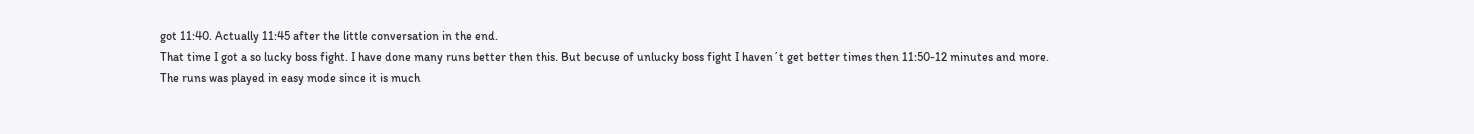got 11:40. Actually 11:45 after the little conversation in the end.
That time I got a so lucky boss fight. I have done many runs better then this. But becuse of unlucky boss fight I haven´t get better times then 11:50-12 minutes and more.
The runs was played in easy mode since it is much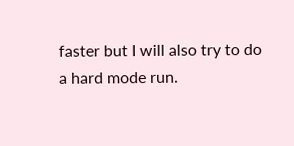faster but I will also try to do a hard mode run.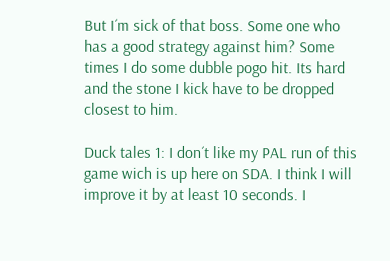But I´m sick of that boss. Some one who has a good strategy against him? Some times I do some dubble pogo hit. Its hard and the stone I kick have to be dropped closest to him.

Duck tales 1: I don´t like my PAL run of this game wich is up here on SDA. I think I will improve it by at least 10 seconds. I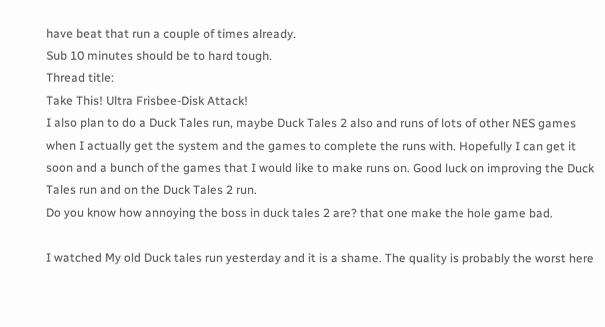have beat that run a couple of times already.
Sub 10 minutes should be to hard tough.
Thread title:
Take This! Ultra Frisbee-Disk Attack!
I also plan to do a Duck Tales run, maybe Duck Tales 2 also and runs of lots of other NES games when I actually get the system and the games to complete the runs with. Hopefully I can get it soon and a bunch of the games that I would like to make runs on. Good luck on improving the Duck Tales run and on the Duck Tales 2 run.
Do you know how annoying the boss in duck tales 2 are? that one make the hole game bad.

I watched My old Duck tales run yesterday and it is a shame. The quality is probably the worst here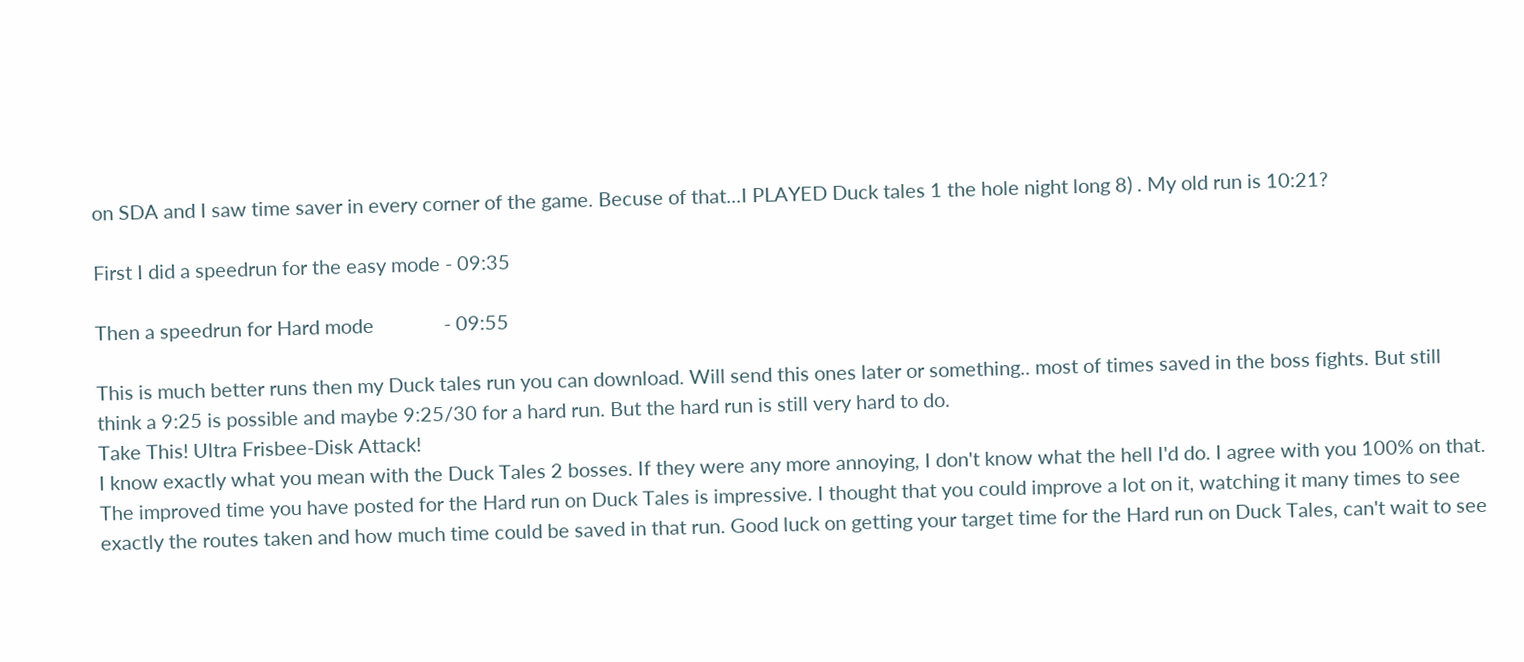on SDA and I saw time saver in every corner of the game. Becuse of that...I PLAYED Duck tales 1 the hole night long 8) . My old run is 10:21?

First I did a speedrun for the easy mode - 09:35

Then a speedrun for Hard mode              - 09:55

This is much better runs then my Duck tales run you can download. Will send this ones later or something.. most of times saved in the boss fights. But still think a 9:25 is possible and maybe 9:25/30 for a hard run. But the hard run is still very hard to do.
Take This! Ultra Frisbee-Disk Attack!
I know exactly what you mean with the Duck Tales 2 bosses. If they were any more annoying, I don't know what the hell I'd do. I agree with you 100% on that. The improved time you have posted for the Hard run on Duck Tales is impressive. I thought that you could improve a lot on it, watching it many times to see exactly the routes taken and how much time could be saved in that run. Good luck on getting your target time for the Hard run on Duck Tales, can't wait to see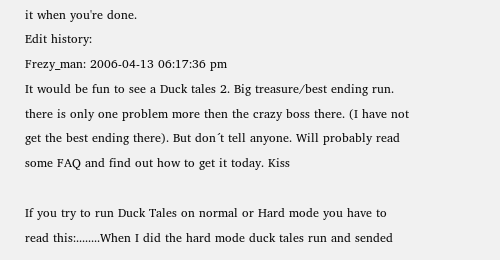it when you're done.
Edit history:
Frezy_man: 2006-04-13 06:17:36 pm
It would be fun to see a Duck tales 2. Big treasure/best ending run. there is only one problem more then the crazy boss there. (I have not get the best ending there). But don´t tell anyone. Will probably read some FAQ and find out how to get it today. Kiss

If you try to run Duck Tales on normal or Hard mode you have to read this:........When I did the hard mode duck tales run and sended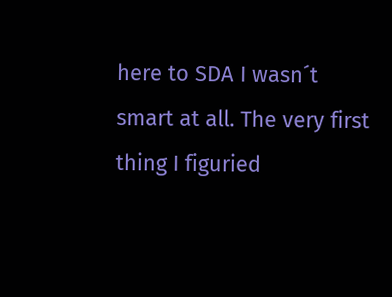here to SDA I wasn´t smart at all. The very first thing I figuried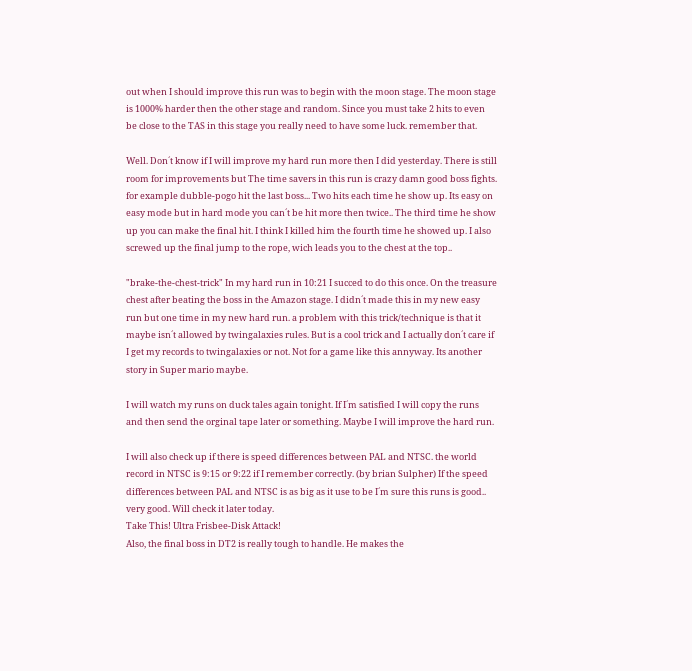out when I should improve this run was to begin with the moon stage. The moon stage is 1000% harder then the other stage and random. Since you must take 2 hits to even be close to the TAS in this stage you really need to have some luck. remember that.

Well. Don´t know if I will improve my hard run more then I did yesterday. There is still room for improvements but The time savers in this run is crazy damn good boss fights. for example dubble-pogo hit the last boss... Two hits each time he show up. Its easy on easy mode but in hard mode you can´t be hit more then twice.. The third time he show up you can make the final hit. I think I killed him the fourth time he showed up. I also screwed up the final jump to the rope, wich leads you to the chest at the top..

"brake-the-chest-trick" In my hard run in 10:21 I succed to do this once. On the treasure chest after beating the boss in the Amazon stage. I didn´t made this in my new easy run but one time in my new hard run. a problem with this trick/technique is that it maybe isn´t allowed by twingalaxies rules. But is a cool trick and I actually don´t care if I get my records to twingalaxies or not. Not for a game like this annyway. Its another story in Super mario maybe.

I will watch my runs on duck tales again tonight. If I´m satisfied I will copy the runs and then send the orginal tape later or something. Maybe I will improve the hard run.

I will also check up if there is speed differences between PAL and NTSC. the world record in NTSC is 9:15 or 9:22 if I remember correctly. (by brian Sulpher) If the speed differences between PAL and NTSC is as big as it use to be I´m sure this runs is good.. very good. Will check it later today.
Take This! Ultra Frisbee-Disk Attack!
Also, the final boss in DT2 is really tough to handle. He makes the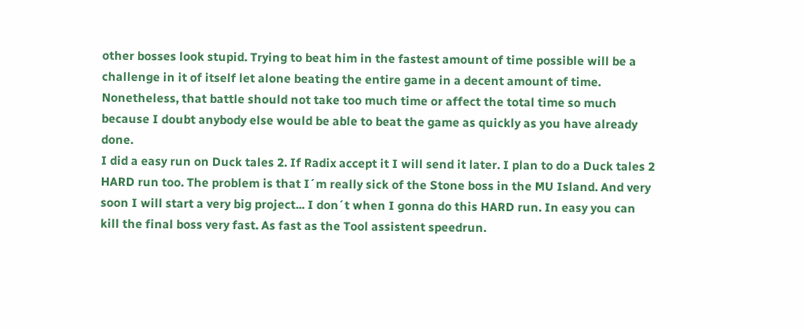other bosses look stupid. Trying to beat him in the fastest amount of time possible will be a challenge in it of itself let alone beating the entire game in a decent amount of time. Nonetheless, that battle should not take too much time or affect the total time so much because I doubt anybody else would be able to beat the game as quickly as you have already done.
I did a easy run on Duck tales 2. If Radix accept it I will send it later. I plan to do a Duck tales 2 HARD run too. The problem is that I´m really sick of the Stone boss in the MU Island. And very soon I will start a very big project... I don´t when I gonna do this HARD run. In easy you can kill the final boss very fast. As fast as the Tool assistent speedrun.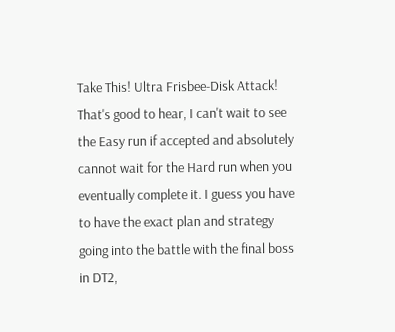Take This! Ultra Frisbee-Disk Attack!
That's good to hear, I can't wait to see the Easy run if accepted and absolutely cannot wait for the Hard run when you eventually complete it. I guess you have to have the exact plan and strategy going into the battle with the final boss in DT2,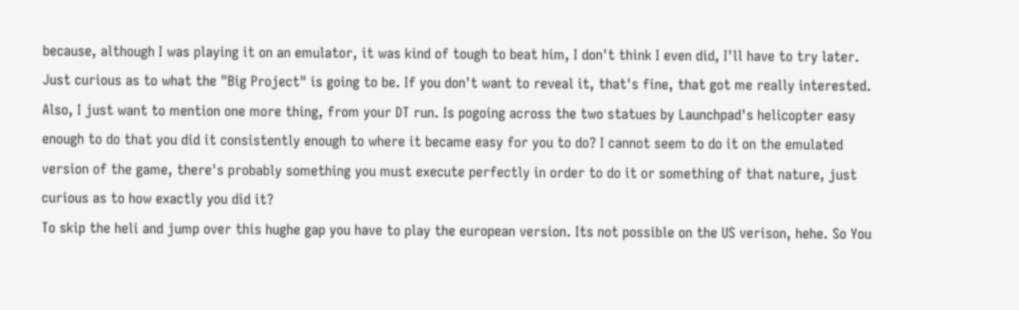because, although I was playing it on an emulator, it was kind of tough to beat him, I don't think I even did, I'll have to try later. Just curious as to what the "Big Project" is going to be. If you don't want to reveal it, that's fine, that got me really interested. Also, I just want to mention one more thing, from your DT run. Is pogoing across the two statues by Launchpad's helicopter easy enough to do that you did it consistently enough to where it became easy for you to do? I cannot seem to do it on the emulated version of the game, there's probably something you must execute perfectly in order to do it or something of that nature, just curious as to how exactly you did it?
To skip the heli and jump over this hughe gap you have to play the european version. Its not possible on the US verison, hehe. So You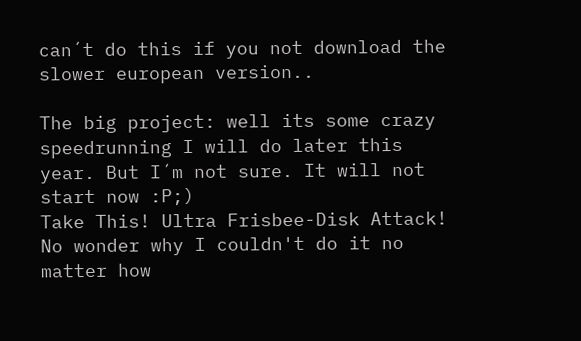can´t do this if you not download the slower european version..

The big project: well its some crazy speedrunning I will do later this year. But I´m not sure. It will not start now :P;)
Take This! Ultra Frisbee-Disk Attack!
No wonder why I couldn't do it no matter how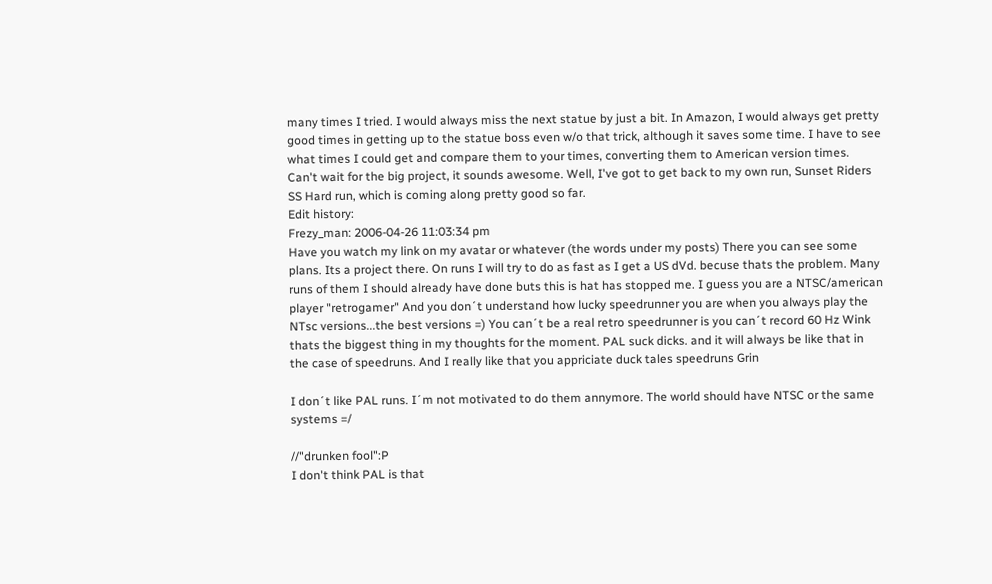many times I tried. I would always miss the next statue by just a bit. In Amazon, I would always get pretty good times in getting up to the statue boss even w/o that trick, although it saves some time. I have to see what times I could get and compare them to your times, converting them to American version times. Can't wait for the big project, it sounds awesome. Well, I've got to get back to my own run, Sunset Riders SS Hard run, which is coming along pretty good so far.
Edit history:
Frezy_man: 2006-04-26 11:03:34 pm
Have you watch my link on my avatar or whatever (the words under my posts) There you can see some plans. Its a project there. On runs I will try to do as fast as I get a US dVd. becuse thats the problem. Many runs of them I should already have done buts this is hat has stopped me. I guess you are a NTSC/american player "retrogamer" And you don´t understand how lucky speedrunner you are when you always play the NTsc versions...the best versions =) You can´t be a real retro speedrunner is you can´t record 60 Hz Wink thats the biggest thing in my thoughts for the moment. PAL suck dicks. and it will always be like that in the case of speedruns. And I really like that you appriciate duck tales speedruns Grin

I don´t like PAL runs. I´m not motivated to do them annymore. The world should have NTSC or the same systems =/

//"drunken fool":P
I don't think PAL is that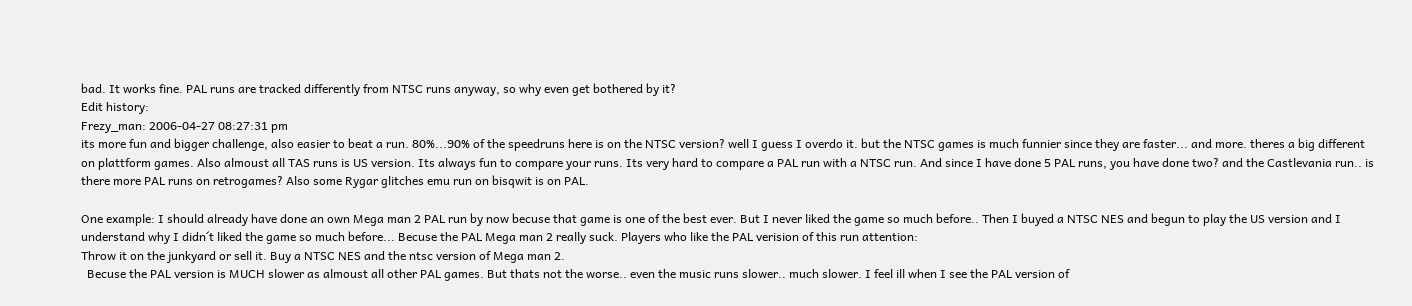bad. It works fine. PAL runs are tracked differently from NTSC runs anyway, so why even get bothered by it?
Edit history:
Frezy_man: 2006-04-27 08:27:31 pm
its more fun and bigger challenge, also easier to beat a run. 80%...90% of the speedruns here is on the NTSC version? well I guess I overdo it. but the NTSC games is much funnier since they are faster... and more. theres a big different on plattform games. Also almoust all TAS runs is US version. Its always fun to compare your runs. Its very hard to compare a PAL run with a NTSC run. And since I have done 5 PAL runs, you have done two? and the Castlevania run.. is there more PAL runs on retrogames? Also some Rygar glitches emu run on bisqwit is on PAL.

One example: I should already have done an own Mega man 2 PAL run by now becuse that game is one of the best ever. But I never liked the game so much before.. Then I buyed a NTSC NES and begun to play the US version and I understand why I didn´t liked the game so much before... Becuse the PAL Mega man 2 really suck. Players who like the PAL verision of this run attention:
Throw it on the junkyard or sell it. Buy a NTSC NES and the ntsc version of Mega man 2.
  Becuse the PAL version is MUCH slower as almoust all other PAL games. But thats not the worse.. even the music runs slower.. much slower. I feel ill when I see the PAL version of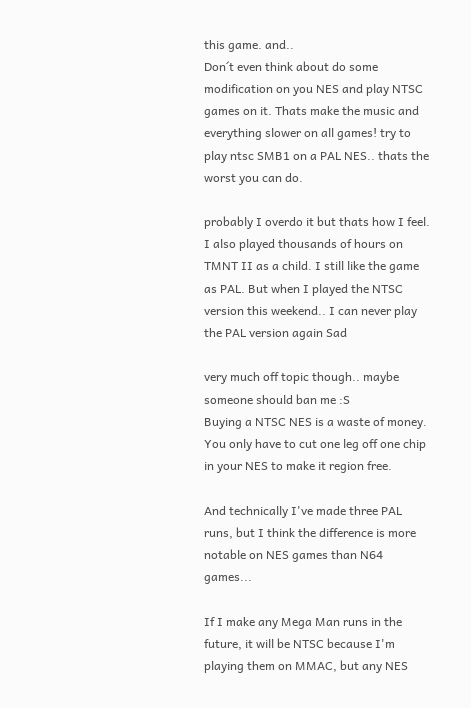this game. and..
Don´t even think about do some modification on you NES and play NTSC games on it. Thats make the music and everything slower on all games! try to play ntsc SMB1 on a PAL NES.. thats the worst you can do.

probably I overdo it but thats how I feel. I also played thousands of hours on TMNT II as a child. I still like the game as PAL. But when I played the NTSC version this weekend.. I can never play the PAL version again Sad

very much off topic though.. maybe someone should ban me :S
Buying a NTSC NES is a waste of money. You only have to cut one leg off one chip in your NES to make it region free.

And technically I've made three PAL runs, but I think the difference is more notable on NES games than N64 games...

If I make any Mega Man runs in the future, it will be NTSC because I'm playing them on MMAC, but any NES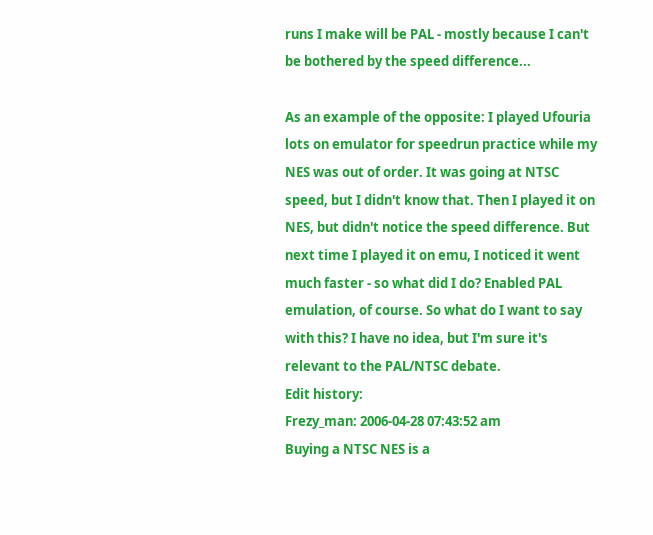runs I make will be PAL - mostly because I can't be bothered by the speed difference...

As an example of the opposite: I played Ufouria lots on emulator for speedrun practice while my NES was out of order. It was going at NTSC speed, but I didn't know that. Then I played it on NES, but didn't notice the speed difference. But next time I played it on emu, I noticed it went much faster - so what did I do? Enabled PAL emulation, of course. So what do I want to say with this? I have no idea, but I'm sure it's relevant to the PAL/NTSC debate.
Edit history:
Frezy_man: 2006-04-28 07:43:52 am
Buying a NTSC NES is a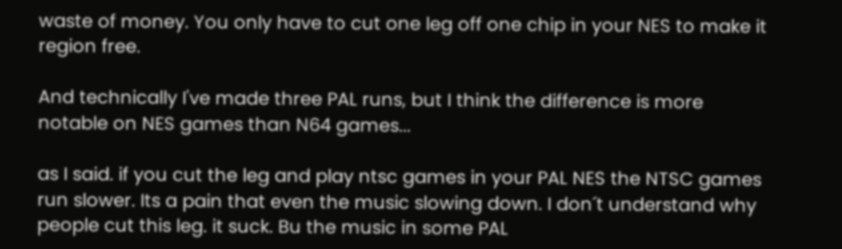waste of money. You only have to cut one leg off one chip in your NES to make it region free.

And technically I've made three PAL runs, but I think the difference is more notable on NES games than N64 games...

as I said. if you cut the leg and play ntsc games in your PAL NES the NTSC games run slower. Its a pain that even the music slowing down. I don´t understand why people cut this leg. it suck. Bu the music in some PAL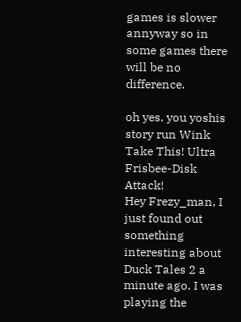games is slower annyway so in some games there will be no difference.

oh yes. you yoshis story run Wink
Take This! Ultra Frisbee-Disk Attack!
Hey Frezy_man, I just found out something interesting about Duck Tales 2 a minute ago. I was playing the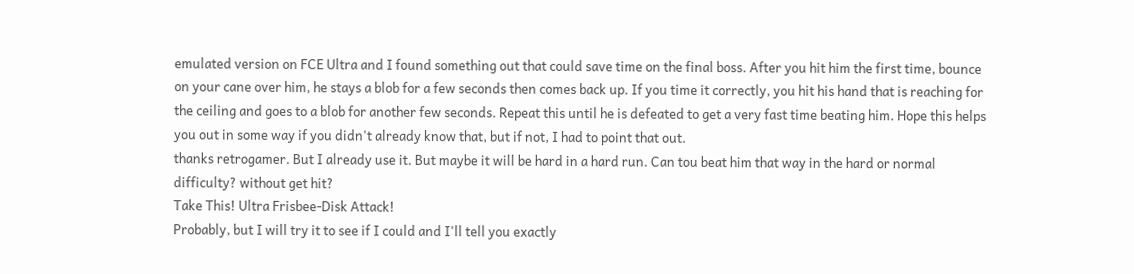emulated version on FCE Ultra and I found something out that could save time on the final boss. After you hit him the first time, bounce on your cane over him, he stays a blob for a few seconds then comes back up. If you time it correctly, you hit his hand that is reaching for the ceiling and goes to a blob for another few seconds. Repeat this until he is defeated to get a very fast time beating him. Hope this helps you out in some way if you didn't already know that, but if not, I had to point that out.
thanks retrogamer. But I already use it. But maybe it will be hard in a hard run. Can tou beat him that way in the hard or normal difficulty? without get hit?
Take This! Ultra Frisbee-Disk Attack!
Probably, but I will try it to see if I could and I'll tell you exactly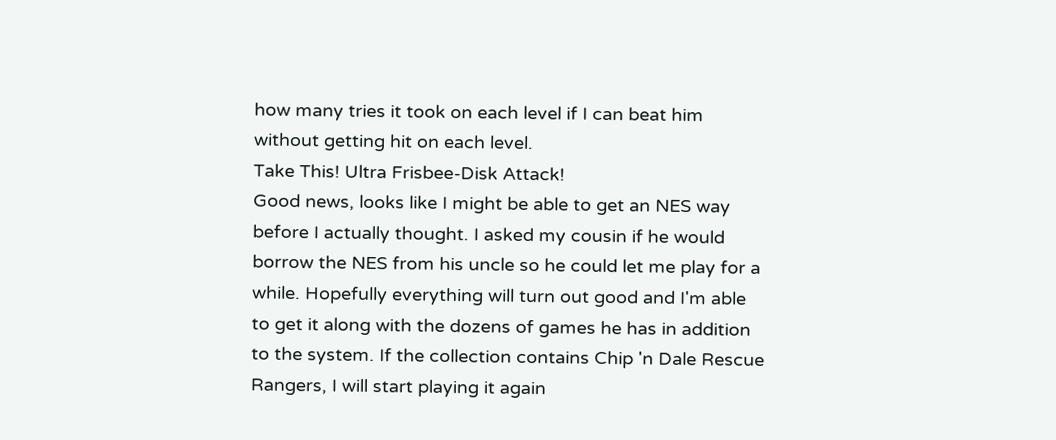how many tries it took on each level if I can beat him without getting hit on each level.
Take This! Ultra Frisbee-Disk Attack!
Good news, looks like I might be able to get an NES way before I actually thought. I asked my cousin if he would borrow the NES from his uncle so he could let me play for a while. Hopefully everything will turn out good and I'm able to get it along with the dozens of games he has in addition to the system. If the collection contains Chip 'n Dale Rescue Rangers, I will start playing it again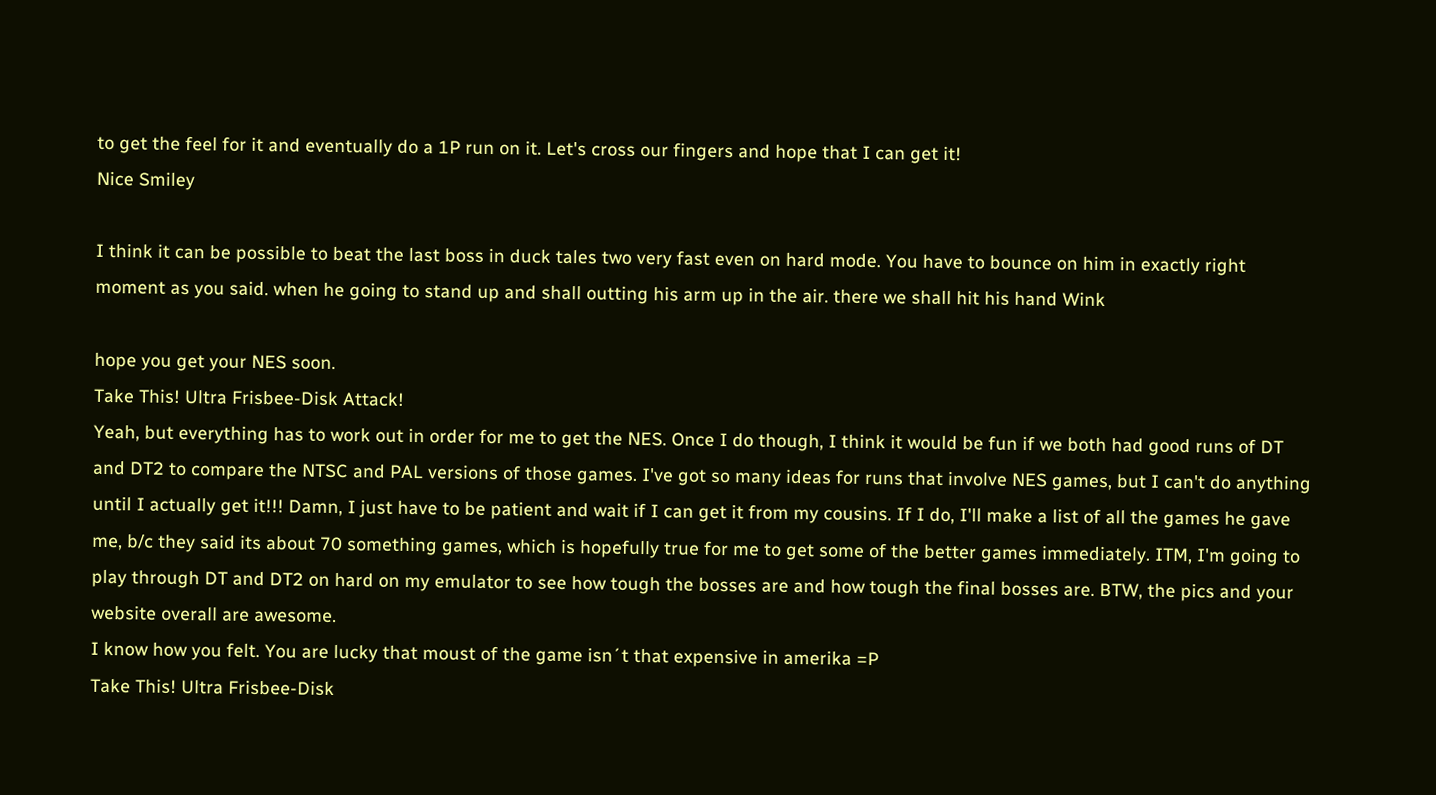to get the feel for it and eventually do a 1P run on it. Let's cross our fingers and hope that I can get it!
Nice Smiley

I think it can be possible to beat the last boss in duck tales two very fast even on hard mode. You have to bounce on him in exactly right moment as you said. when he going to stand up and shall outting his arm up in the air. there we shall hit his hand Wink

hope you get your NES soon.
Take This! Ultra Frisbee-Disk Attack!
Yeah, but everything has to work out in order for me to get the NES. Once I do though, I think it would be fun if we both had good runs of DT and DT2 to compare the NTSC and PAL versions of those games. I've got so many ideas for runs that involve NES games, but I can't do anything until I actually get it!!! Damn, I just have to be patient and wait if I can get it from my cousins. If I do, I'll make a list of all the games he gave me, b/c they said its about 70 something games, which is hopefully true for me to get some of the better games immediately. ITM, I'm going to play through DT and DT2 on hard on my emulator to see how tough the bosses are and how tough the final bosses are. BTW, the pics and your website overall are awesome.
I know how you felt. You are lucky that moust of the game isn´t that expensive in amerika =P
Take This! Ultra Frisbee-Disk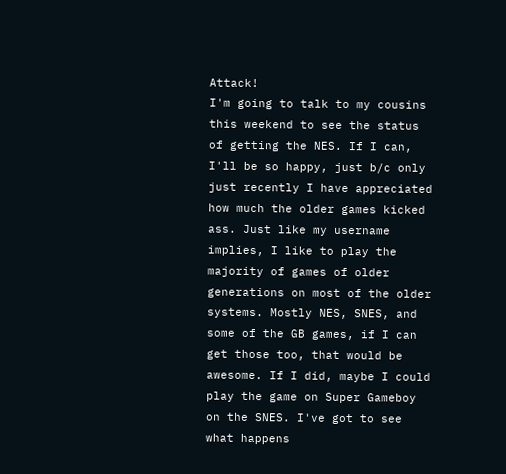Attack!
I'm going to talk to my cousins this weekend to see the status of getting the NES. If I can, I'll be so happy, just b/c only just recently I have appreciated how much the older games kicked ass. Just like my username implies, I like to play the majority of games of older generations on most of the older systems. Mostly NES, SNES, and some of the GB games, if I can get those too, that would be awesome. If I did, maybe I could play the game on Super Gameboy on the SNES. I've got to see what happens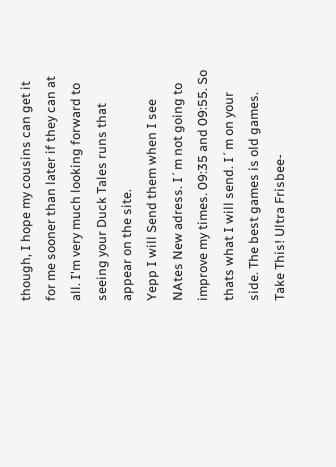though, I hope my cousins can get it for me sooner than later if they can at all. I'm very much looking forward to seeing your Duck Tales runs that appear on the site.
Yepp I will Send them when I see NAtes New adress. I´m not going to improve my times. 09:35 and 09:55. So thats what I will send. I´m on your side. The best games is old games.
Take This! Ultra Frisbee-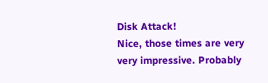Disk Attack!
Nice, those times are very very impressive. Probably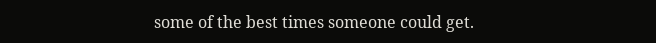some of the best times someone could get.